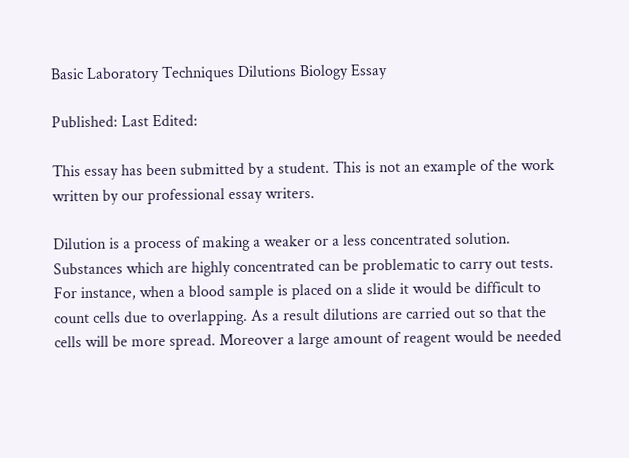Basic Laboratory Techniques Dilutions Biology Essay

Published: Last Edited:

This essay has been submitted by a student. This is not an example of the work written by our professional essay writers.

Dilution is a process of making a weaker or a less concentrated solution. Substances which are highly concentrated can be problematic to carry out tests. For instance, when a blood sample is placed on a slide it would be difficult to count cells due to overlapping. As a result dilutions are carried out so that the cells will be more spread. Moreover a large amount of reagent would be needed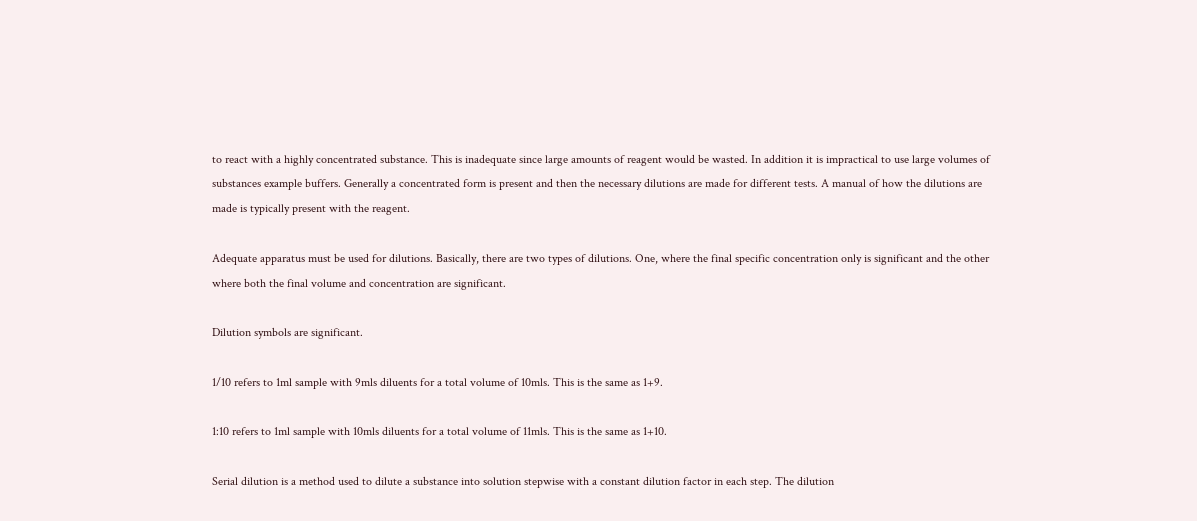to react with a highly concentrated substance. This is inadequate since large amounts of reagent would be wasted. In addition it is impractical to use large volumes of substances example buffers. Generally a concentrated form is present and then the necessary dilutions are made for different tests. A manual of how the dilutions are made is typically present with the reagent.

Adequate apparatus must be used for dilutions. Basically, there are two types of dilutions. One, where the final specific concentration only is significant and the other where both the final volume and concentration are significant.

Dilution symbols are significant.

1/10 refers to 1ml sample with 9mls diluents for a total volume of 10mls. This is the same as 1+9.

1:10 refers to 1ml sample with 10mls diluents for a total volume of 11mls. This is the same as 1+10.

Serial dilution is a method used to dilute a substance into solution stepwise with a constant dilution factor in each step. The dilution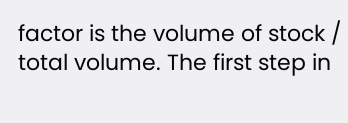factor is the volume of stock / total volume. The first step in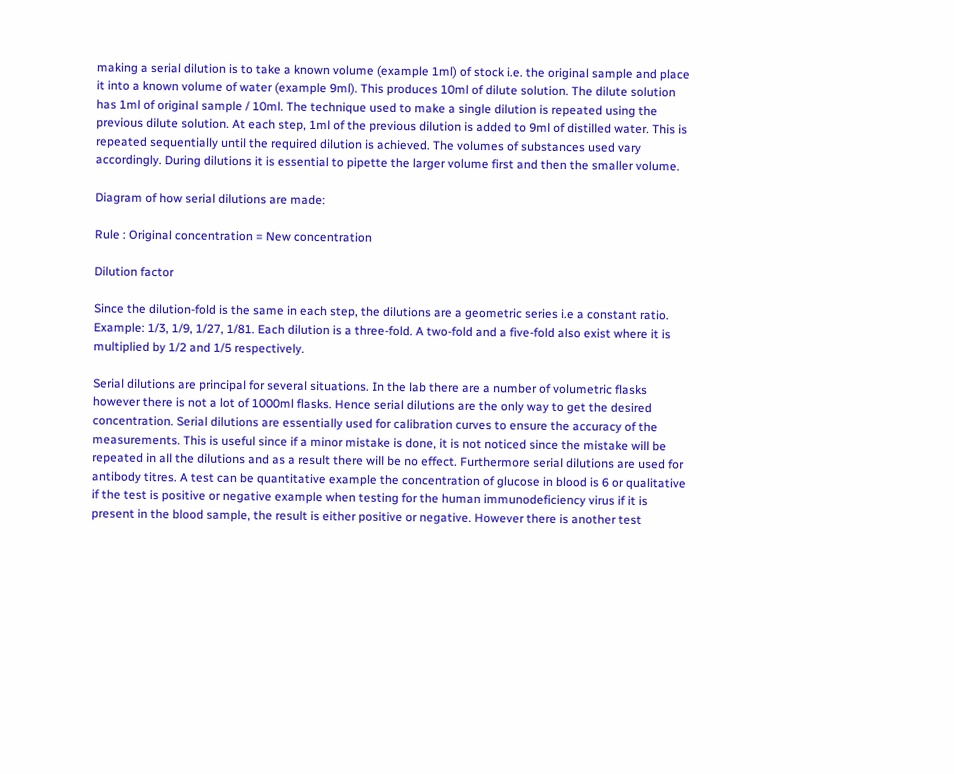making a serial dilution is to take a known volume (example 1ml) of stock i.e. the original sample and place it into a known volume of water (example 9ml). This produces 10ml of dilute solution. The dilute solution has 1ml of original sample / 10ml. The technique used to make a single dilution is repeated using the previous dilute solution. At each step, 1ml of the previous dilution is added to 9ml of distilled water. This is repeated sequentially until the required dilution is achieved. The volumes of substances used vary accordingly. During dilutions it is essential to pipette the larger volume first and then the smaller volume.

Diagram of how serial dilutions are made:

Rule : Original concentration = New concentration

Dilution factor

Since the dilution-fold is the same in each step, the dilutions are a geometric series i.e a constant ratio. Example: 1/3, 1/9, 1/27, 1/81. Each dilution is a three-fold. A two-fold and a five-fold also exist where it is multiplied by 1/2 and 1/5 respectively.

Serial dilutions are principal for several situations. In the lab there are a number of volumetric flasks however there is not a lot of 1000ml flasks. Hence serial dilutions are the only way to get the desired concentration. Serial dilutions are essentially used for calibration curves to ensure the accuracy of the measurements. This is useful since if a minor mistake is done, it is not noticed since the mistake will be repeated in all the dilutions and as a result there will be no effect. Furthermore serial dilutions are used for antibody titres. A test can be quantitative example the concentration of glucose in blood is 6 or qualitative if the test is positive or negative example when testing for the human immunodeficiency virus if it is present in the blood sample, the result is either positive or negative. However there is another test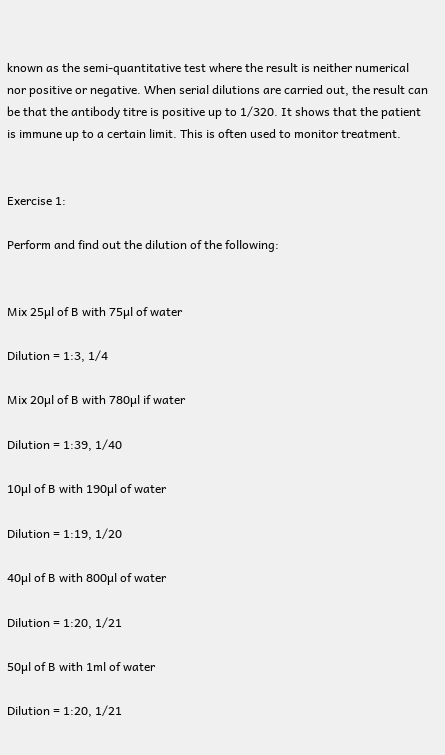known as the semi-quantitative test where the result is neither numerical nor positive or negative. When serial dilutions are carried out, the result can be that the antibody titre is positive up to 1/320. It shows that the patient is immune up to a certain limit. This is often used to monitor treatment.


Exercise 1:

Perform and find out the dilution of the following:


Mix 25µl of B with 75µl of water

Dilution = 1:3, 1/4

Mix 20µl of B with 780µl if water

Dilution = 1:39, 1/40

10µl of B with 190µl of water

Dilution = 1:19, 1/20

40µl of B with 800µl of water

Dilution = 1:20, 1/21

50µl of B with 1ml of water

Dilution = 1:20, 1/21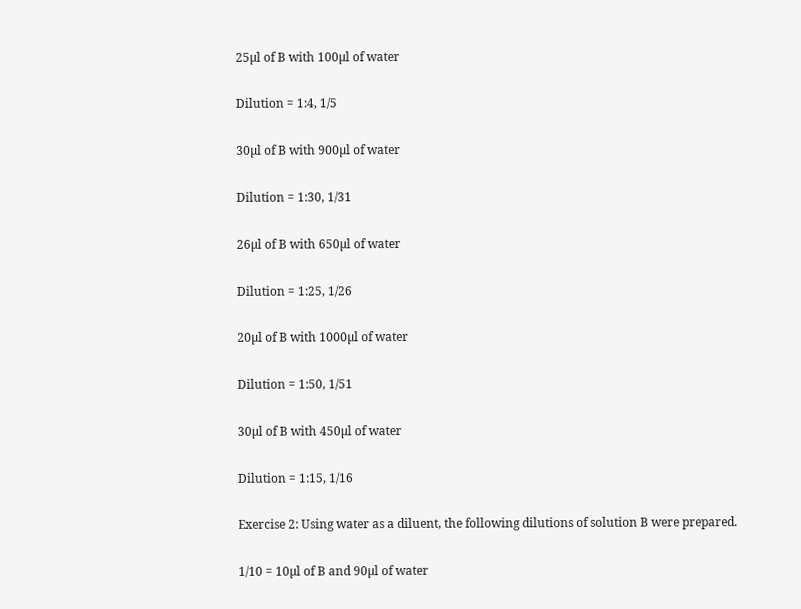25µl of B with 100µl of water

Dilution = 1:4, 1/5

30µl of B with 900µl of water

Dilution = 1:30, 1/31

26µl of B with 650µl of water

Dilution = 1:25, 1/26

20µl of B with 1000µl of water

Dilution = 1:50, 1/51

30µl of B with 450µl of water

Dilution = 1:15, 1/16

Exercise 2: Using water as a diluent, the following dilutions of solution B were prepared.

1/10 = 10µl of B and 90µl of water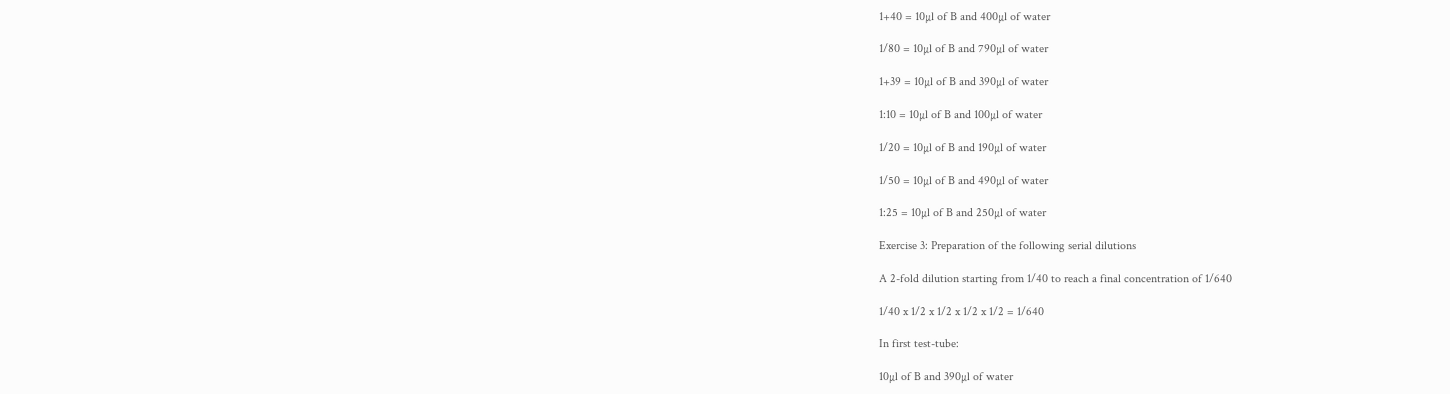1+40 = 10µl of B and 400µl of water

1/80 = 10µl of B and 790µl of water

1+39 = 10µl of B and 390µl of water

1:10 = 10µl of B and 100µl of water

1/20 = 10µl of B and 190µl of water

1/50 = 10µl of B and 490µl of water

1:25 = 10µl of B and 250µl of water

Exercise 3: Preparation of the following serial dilutions

A 2-fold dilution starting from 1/40 to reach a final concentration of 1/640

1/40 x 1/2 x 1/2 x 1/2 x 1/2 = 1/640

In first test-tube:

10µl of B and 390µl of water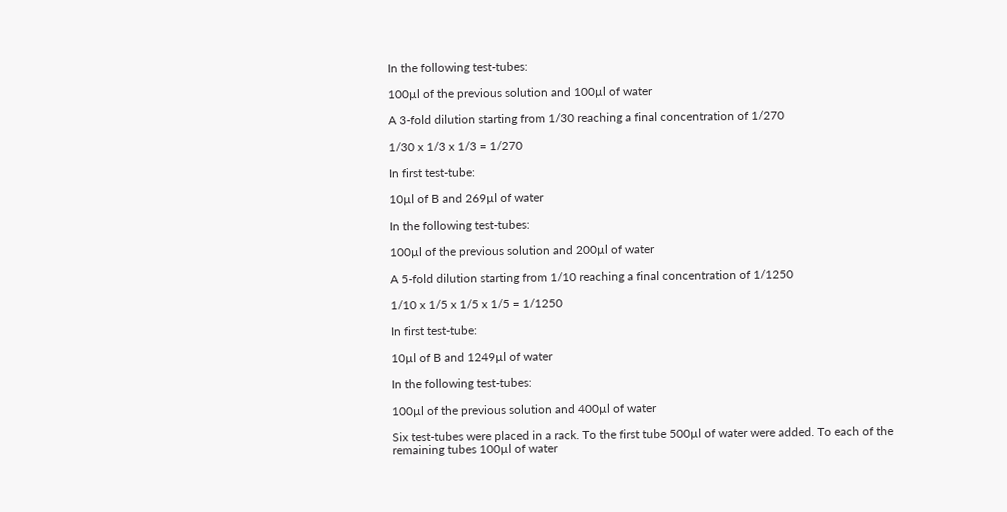In the following test-tubes:

100µl of the previous solution and 100µl of water

A 3-fold dilution starting from 1/30 reaching a final concentration of 1/270

1/30 x 1/3 x 1/3 = 1/270

In first test-tube:

10µl of B and 269µl of water

In the following test-tubes:

100µl of the previous solution and 200µl of water

A 5-fold dilution starting from 1/10 reaching a final concentration of 1/1250

1/10 x 1/5 x 1/5 x 1/5 = 1/1250

In first test-tube:

10µl of B and 1249µl of water

In the following test-tubes:

100µl of the previous solution and 400µl of water

Six test-tubes were placed in a rack. To the first tube 500µl of water were added. To each of the remaining tubes 100µl of water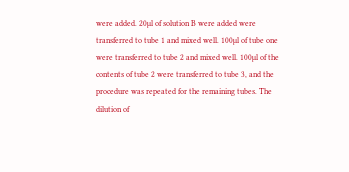were added. 20µl of solution B were added were transferred to tube 1 and mixed well. 100µl of tube one were transferred to tube 2 and mixed well. 100µl of the contents of tube 2 were transferred to tube 3, and the procedure was repeated for the remaining tubes. The dilution of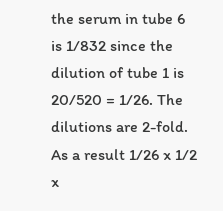the serum in tube 6 is 1/832 since the dilution of tube 1 is 20/520 = 1/26. The dilutions are 2-fold. As a result 1/26 x 1/2 x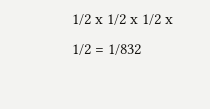1/2 x 1/2 x 1/2 x 1/2 = 1/832